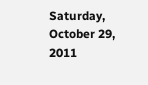Saturday, October 29, 2011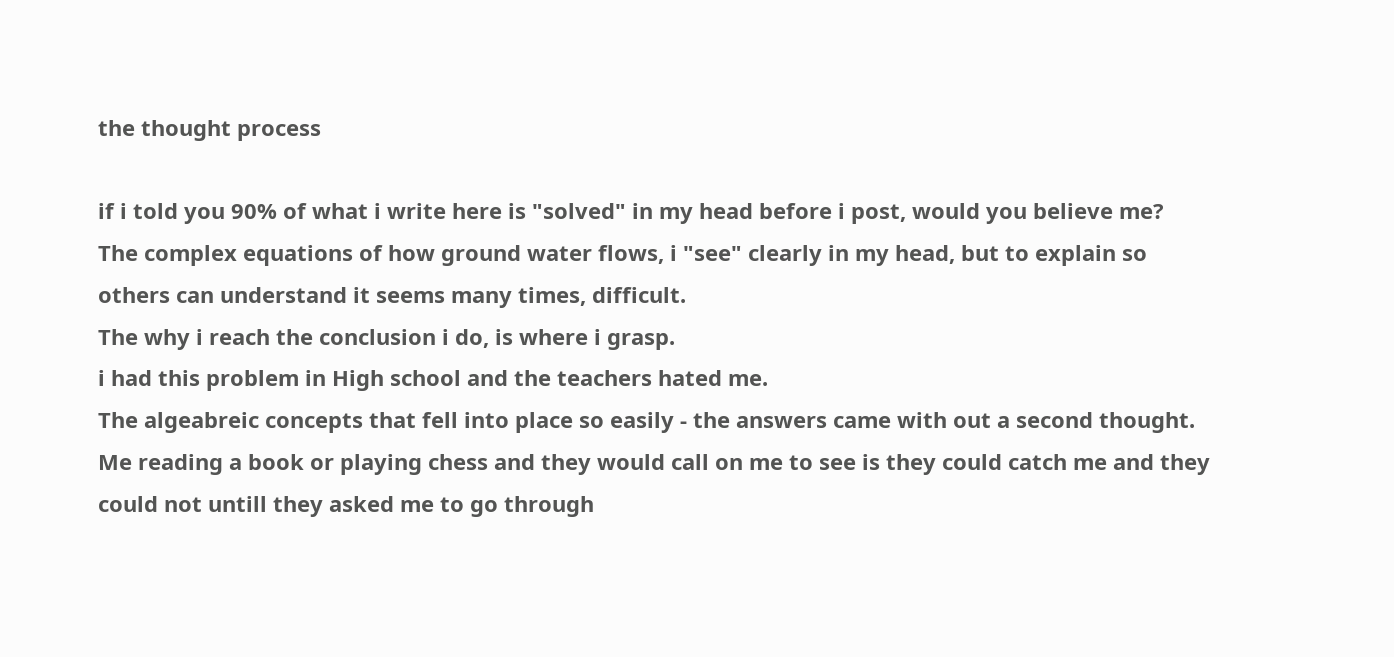the thought process

if i told you 90% of what i write here is "solved" in my head before i post, would you believe me?
The complex equations of how ground water flows, i "see" clearly in my head, but to explain so others can understand it seems many times, difficult.
The why i reach the conclusion i do, is where i grasp.
i had this problem in High school and the teachers hated me.
The algeabreic concepts that fell into place so easily - the answers came with out a second thought.  Me reading a book or playing chess and they would call on me to see is they could catch me and they could not untill they asked me to go through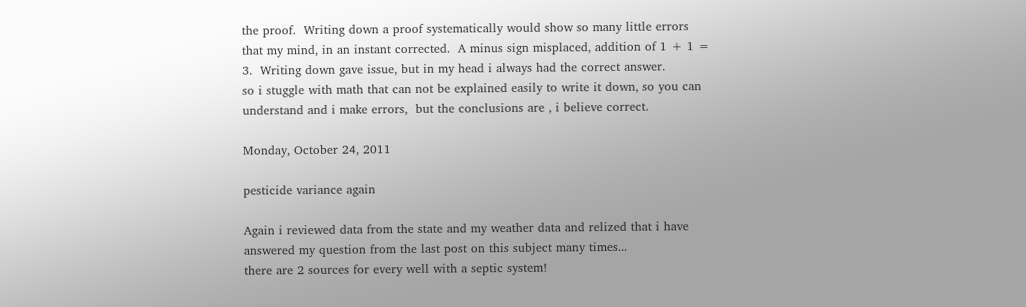the proof.  Writing down a proof systematically would show so many little errors that my mind, in an instant corrected.  A minus sign misplaced, addition of 1 + 1 = 3.  Writing down gave issue, but in my head i always had the correct answer.
so i stuggle with math that can not be explained easily to write it down, so you can understand and i make errors,  but the conclusions are , i believe correct.

Monday, October 24, 2011

pesticide variance again

Again i reviewed data from the state and my weather data and relized that i have answered my question from the last post on this subject many times...
there are 2 sources for every well with a septic system!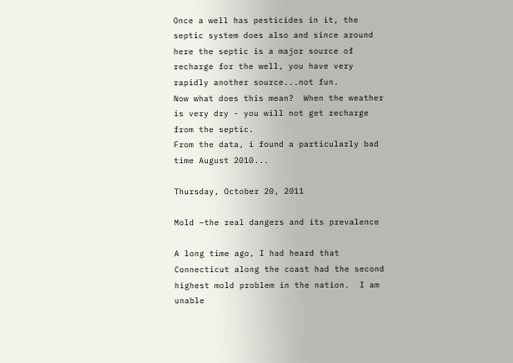Once a well has pesticides in it, the septic system does also and since around here the septic is a major source of recharge for the well, you have very rapidly another source...not fun.
Now what does this mean?  When the weather is very dry - you will not get recharge from the septic.
From the data, i found a particularly bad time August 2010...

Thursday, October 20, 2011

Mold –the real dangers and its prevalence

A long time ago, I had heard that Connecticut along the coast had the second highest mold problem in the nation.  I am unable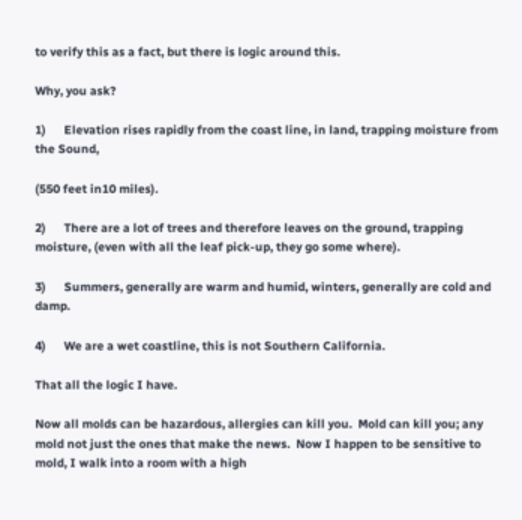to verify this as a fact, but there is logic around this.

Why, you ask?

1)      Elevation rises rapidly from the coast line, in land, trapping moisture from the Sound,

(550 feet in10 miles).

2)      There are a lot of trees and therefore leaves on the ground, trapping moisture, (even with all the leaf pick-up, they go some where).

3)      Summers, generally are warm and humid, winters, generally are cold and damp.

4)      We are a wet coastline, this is not Southern California.

That all the logic I have.

Now all molds can be hazardous, allergies can kill you.  Mold can kill you; any mold not just the ones that make the news.  Now I happen to be sensitive to mold, I walk into a room with a high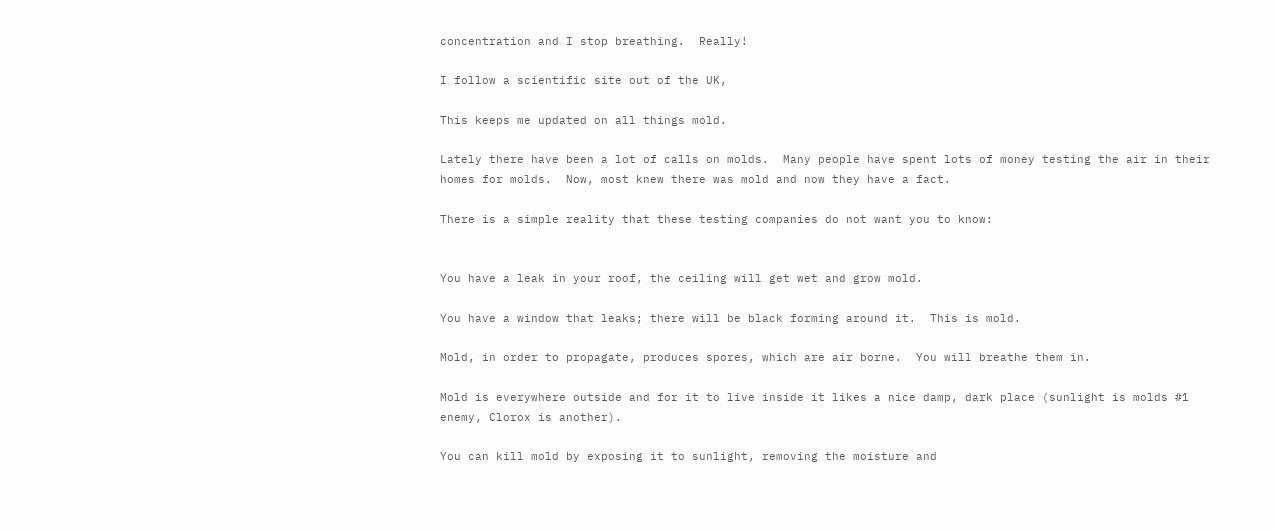concentration and I stop breathing.  Really!

I follow a scientific site out of the UK,

This keeps me updated on all things mold.

Lately there have been a lot of calls on molds.  Many people have spent lots of money testing the air in their homes for molds.  Now, most knew there was mold and now they have a fact.

There is a simple reality that these testing companies do not want you to know:


You have a leak in your roof, the ceiling will get wet and grow mold.

You have a window that leaks; there will be black forming around it.  This is mold.

Mold, in order to propagate, produces spores, which are air borne.  You will breathe them in.

Mold is everywhere outside and for it to live inside it likes a nice damp, dark place (sunlight is molds #1 enemy, Clorox is another).

You can kill mold by exposing it to sunlight, removing the moisture and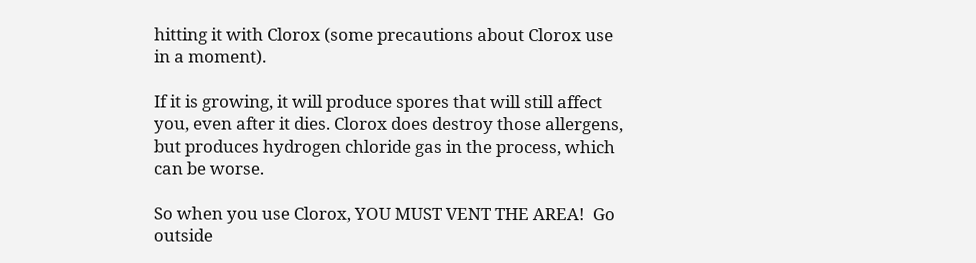hitting it with Clorox (some precautions about Clorox use in a moment).

If it is growing, it will produce spores that will still affect you, even after it dies. Clorox does destroy those allergens, but produces hydrogen chloride gas in the process, which can be worse.

So when you use Clorox, YOU MUST VENT THE AREA!  Go outside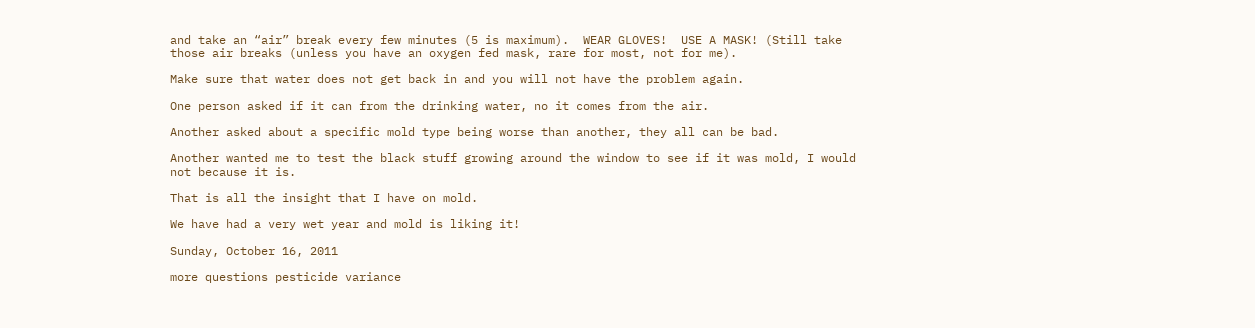and take an “air” break every few minutes (5 is maximum).  WEAR GLOVES!  USE A MASK! (Still take those air breaks (unless you have an oxygen fed mask, rare for most, not for me).

Make sure that water does not get back in and you will not have the problem again.

One person asked if it can from the drinking water, no it comes from the air.

Another asked about a specific mold type being worse than another, they all can be bad.

Another wanted me to test the black stuff growing around the window to see if it was mold, I would not because it is.

That is all the insight that I have on mold.

We have had a very wet year and mold is liking it!

Sunday, October 16, 2011

more questions pesticide variance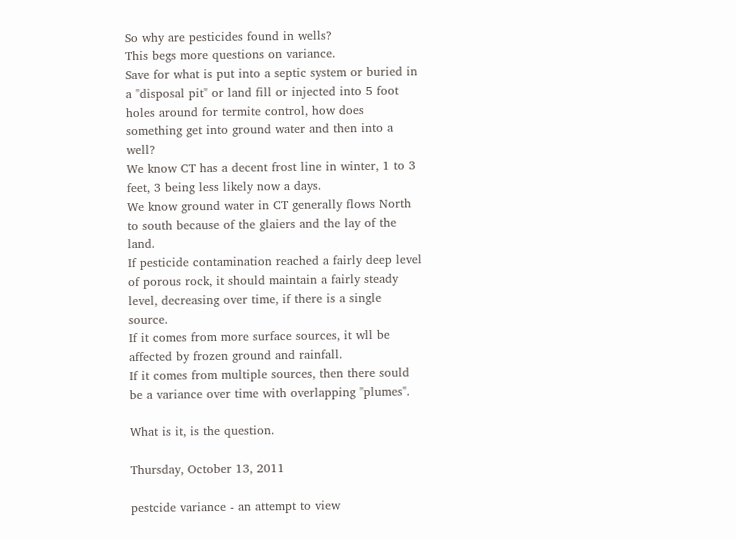So why are pesticides found in wells?
This begs more questions on variance.
Save for what is put into a septic system or buried in a "disposal pit" or land fill or injected into 5 foot holes around for termite control, how does something get into ground water and then into a well?
We know CT has a decent frost line in winter, 1 to 3 feet, 3 being less likely now a days.
We know ground water in CT generally flows North to south because of the glaiers and the lay of the land.
If pesticide contamination reached a fairly deep level of porous rock, it should maintain a fairly steady level, decreasing over time, if there is a single source.
If it comes from more surface sources, it wll be affected by frozen ground and rainfall.
If it comes from multiple sources, then there sould be a variance over time with overlapping "plumes".

What is it, is the question.

Thursday, October 13, 2011

pestcide variance - an attempt to view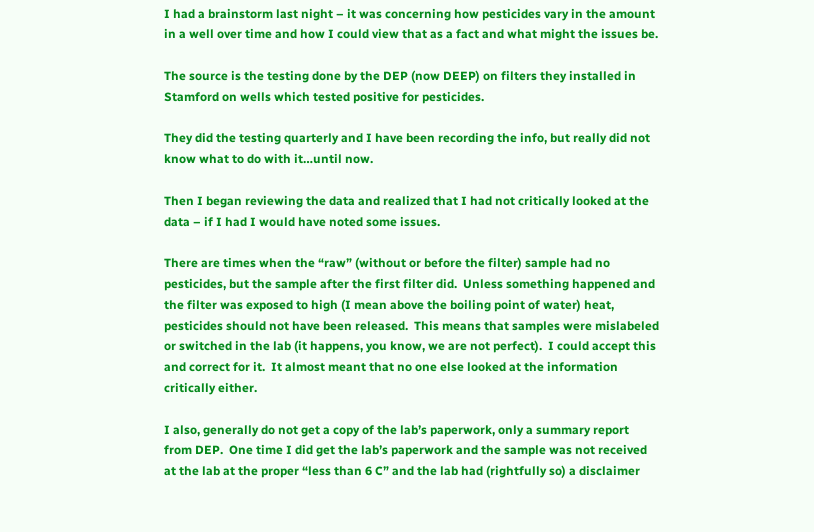I had a brainstorm last night – it was concerning how pesticides vary in the amount in a well over time and how I could view that as a fact and what might the issues be.

The source is the testing done by the DEP (now DEEP) on filters they installed in Stamford on wells which tested positive for pesticides.

They did the testing quarterly and I have been recording the info, but really did not know what to do with it…until now.

Then I began reviewing the data and realized that I had not critically looked at the data – if I had I would have noted some issues.

There are times when the “raw” (without or before the filter) sample had no pesticides, but the sample after the first filter did.  Unless something happened and the filter was exposed to high (I mean above the boiling point of water) heat, pesticides should not have been released.  This means that samples were mislabeled or switched in the lab (it happens, you know, we are not perfect).  I could accept this and correct for it.  It almost meant that no one else looked at the information critically either.

I also, generally do not get a copy of the lab’s paperwork, only a summary report from DEP.  One time I did get the lab’s paperwork and the sample was not received at the lab at the proper “less than 6 C” and the lab had (rightfully so) a disclaimer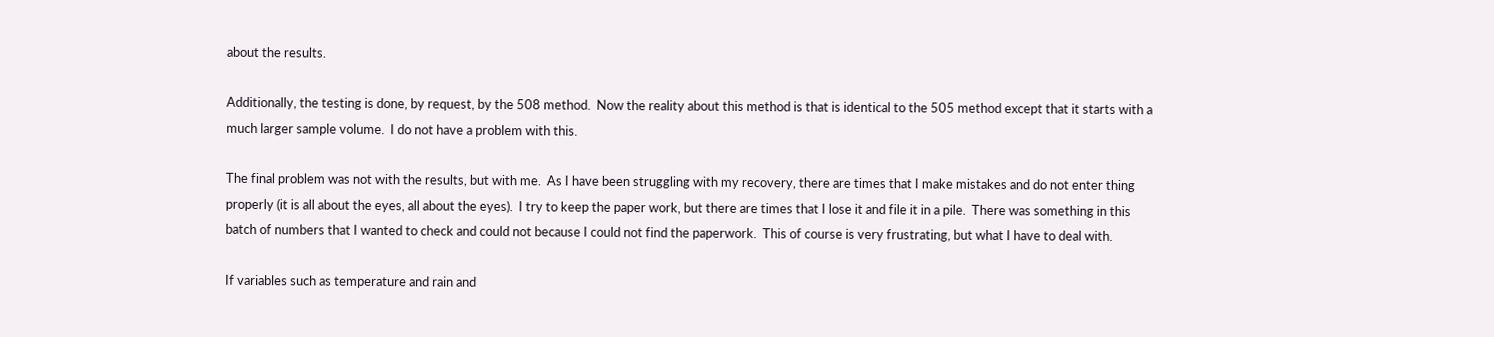about the results.

Additionally, the testing is done, by request, by the 508 method.  Now the reality about this method is that is identical to the 505 method except that it starts with a much larger sample volume.  I do not have a problem with this.

The final problem was not with the results, but with me.  As I have been struggling with my recovery, there are times that I make mistakes and do not enter thing properly (it is all about the eyes, all about the eyes).  I try to keep the paper work, but there are times that I lose it and file it in a pile.  There was something in this batch of numbers that I wanted to check and could not because I could not find the paperwork.  This of course is very frustrating, but what I have to deal with.

If variables such as temperature and rain and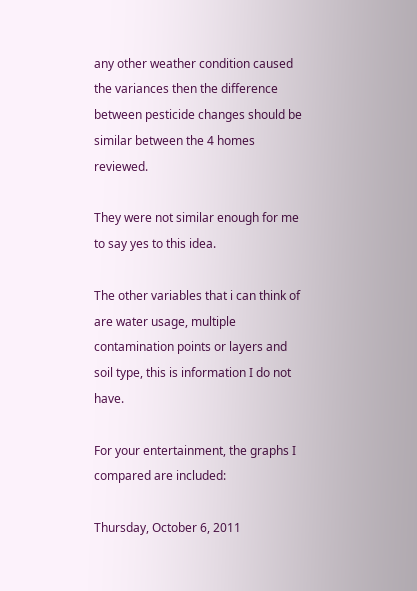any other weather condition caused the variances then the difference between pesticide changes should be similar between the 4 homes reviewed.

They were not similar enough for me to say yes to this idea.

The other variables that i can think of are water usage, multiple contamination points or layers and soil type, this is information I do not have.

For your entertainment, the graphs I compared are included:

Thursday, October 6, 2011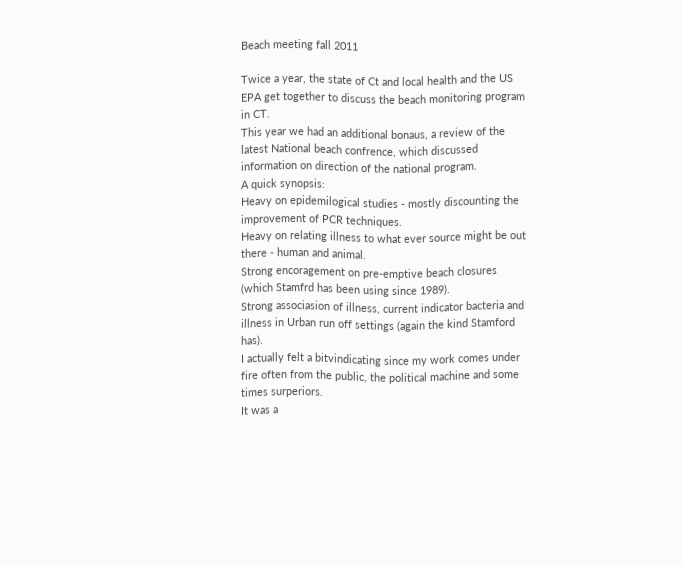Beach meeting fall 2011

Twice a year, the state of Ct and local health and the US EPA get together to discuss the beach monitoring program in CT.
This year we had an additional bonaus, a review of the latest National beach confrence, which discussed information on direction of the national program.
A quick synopsis:
Heavy on epidemilogical studies - mostly discounting the improvement of PCR techniques.
Heavy on relating illness to what ever source might be out there - human and animal.
Strong encoragement on pre-emptive beach closures (which Stamfrd has been using since 1989).
Strong associasion of illness, current indicator bacteria and illness in Urban run off settings (again the kind Stamford has).
I actually felt a bitvindicating since my work comes under fire often from the public, the political machine and some  times surperiors.
It was a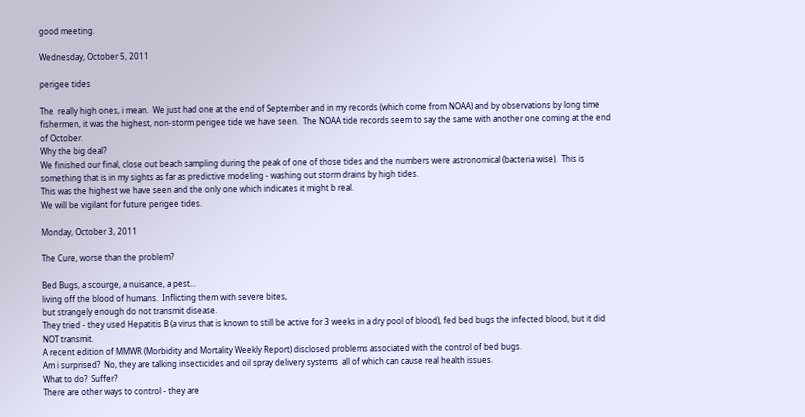good meeting.

Wednesday, October 5, 2011

perigee tides

The  really high ones, i mean.  We just had one at the end of September and in my records (which come from NOAA) and by observations by long time fishermen, it was the highest, non-storm perigee tide we have seen.  The NOAA tide records seem to say the same with another one coming at the end of October.
Why the big deal?
We finished our final, close out beach sampling during the peak of one of those tides and the numbers were astronomical (bacteria wise).  This is something that is in my sights as far as predictive modeling - washing out storm drains by high tides.
This was the highest we have seen and the only one which indicates it might b real.
We will be vigilant for future perigee tides.

Monday, October 3, 2011

The Cure, worse than the problem?

Bed Bugs, a scourge, a nuisance, a pest...
living off the blood of humans.  Inflicting them with severe bites,
but strangely enough do not transmit disease.
They tried - they used Hepatitis B (a virus that is known to still be active for 3 weeks in a dry pool of blood), fed bed bugs the infected blood, but it did NOT transmit.
A recent edition of MMWR (Morbidity and Mortality Weekly Report) disclosed problems associated with the control of bed bugs.
Am i surprised?  No, they are talking insecticides and oil spray delivery systems  all of which can cause real health issues.
What to do?  Suffer?
There are other ways to control - they are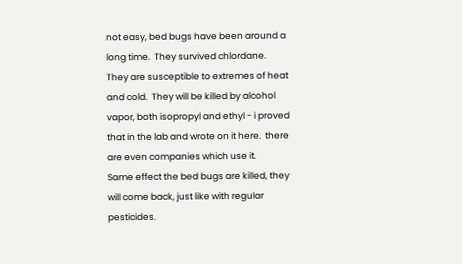not easy, bed bugs have been around a long time.  They survived chlordane.
They are susceptible to extremes of heat and cold.  They will be killed by alcohol vapor, both isopropyl and ethyl - i proved that in the lab and wrote on it here.  there are even companies which use it.
Same effect the bed bugs are killed, they will come back, just like with regular pesticides.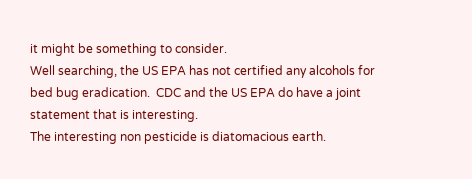it might be something to consider.
Well searching, the US EPA has not certified any alcohols for bed bug eradication.  CDC and the US EPA do have a joint statement that is interesting.
The interesting non pesticide is diatomacious earth.